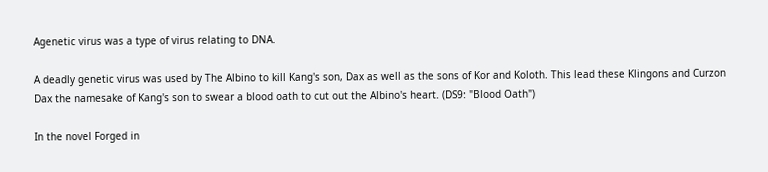Agenetic virus was a type of virus relating to DNA.

A deadly genetic virus was used by The Albino to kill Kang's son, Dax as well as the sons of Kor and Koloth. This lead these Klingons and Curzon Dax the namesake of Kang's son to swear a blood oath to cut out the Albino's heart. (DS9: "Blood Oath")

In the novel Forged in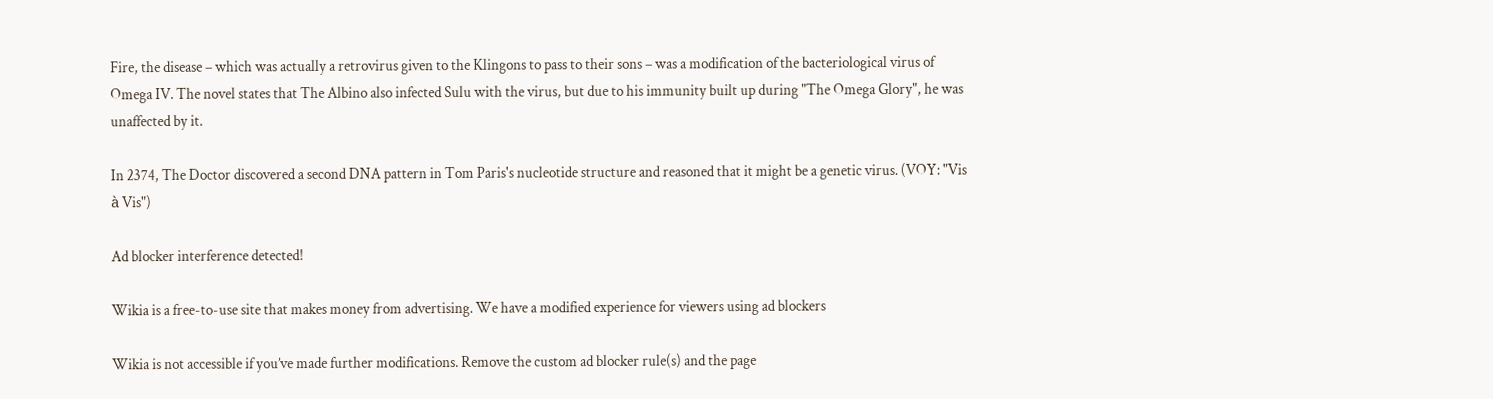Fire, the disease – which was actually a retrovirus given to the Klingons to pass to their sons – was a modification of the bacteriological virus of Omega IV. The novel states that The Albino also infected Sulu with the virus, but due to his immunity built up during "The Omega Glory", he was unaffected by it.

In 2374, The Doctor discovered a second DNA pattern in Tom Paris's nucleotide structure and reasoned that it might be a genetic virus. (VOY: "Vis à Vis")

Ad blocker interference detected!

Wikia is a free-to-use site that makes money from advertising. We have a modified experience for viewers using ad blockers

Wikia is not accessible if you’ve made further modifications. Remove the custom ad blocker rule(s) and the page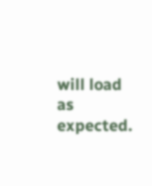will load as expected.